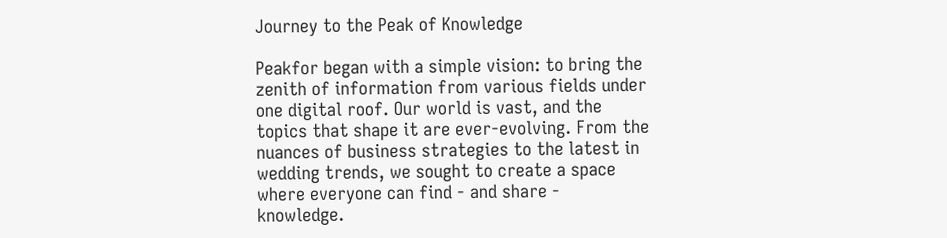Journey to the Peak of Knowledge

Peakfor began with a simple vision: to bring the zenith of information from various fields under one digital roof. Our world is vast, and the topics that shape it are ever-evolving. From the nuances of business strategies to the latest in wedding trends, we sought to create a space where everyone can find - and share - knowledge.